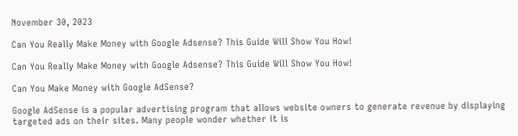November 30, 2023

Can You Really Make Money with Google Adsense? This Guide Will Show You How!

Can You Really Make Money with Google Adsense? This Guide Will Show You How!

Can You Make Money with Google AdSense?

Google AdSense is a popular advertising program that allows website owners to generate revenue by displaying targeted ads on their sites. Many people wonder whether it is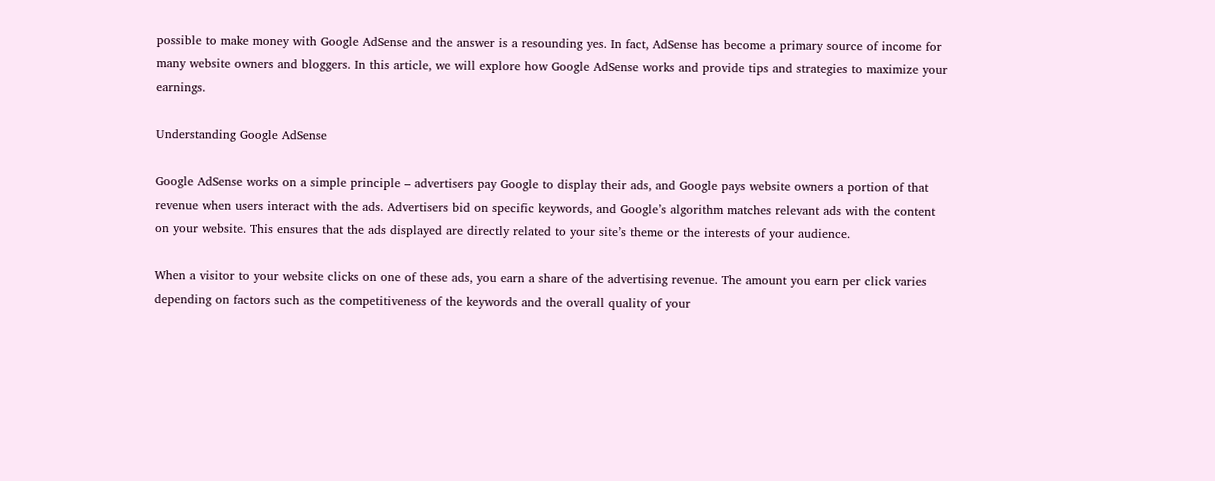possible to make money with Google AdSense and the answer is a resounding yes. In fact, AdSense has become a primary source of income for many website owners and bloggers. In this article, we will explore how Google AdSense works and provide tips and strategies to maximize your earnings.

Understanding Google AdSense

Google AdSense works on a simple principle – advertisers pay Google to display their ads, and Google pays website owners a portion of that revenue when users interact with the ads. Advertisers bid on specific keywords, and Google’s algorithm matches relevant ads with the content on your website. This ensures that the ads displayed are directly related to your site’s theme or the interests of your audience.

When a visitor to your website clicks on one of these ads, you earn a share of the advertising revenue. The amount you earn per click varies depending on factors such as the competitiveness of the keywords and the overall quality of your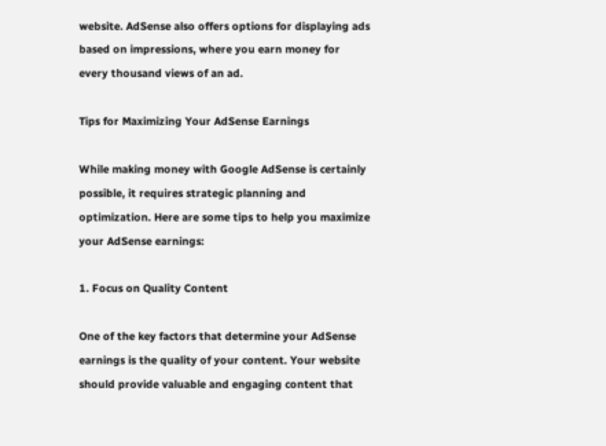website. AdSense also offers options for displaying ads based on impressions, where you earn money for every thousand views of an ad.

Tips for Maximizing Your AdSense Earnings

While making money with Google AdSense is certainly possible, it requires strategic planning and optimization. Here are some tips to help you maximize your AdSense earnings:

1. Focus on Quality Content

One of the key factors that determine your AdSense earnings is the quality of your content. Your website should provide valuable and engaging content that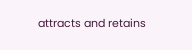attracts and retains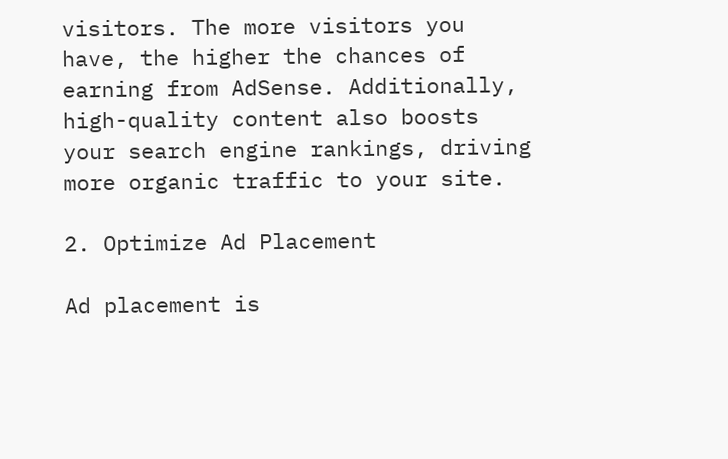visitors. The more visitors you have, the higher the chances of earning from AdSense. Additionally, high-quality content also boosts your search engine rankings, driving more organic traffic to your site.

2. Optimize Ad Placement

Ad placement is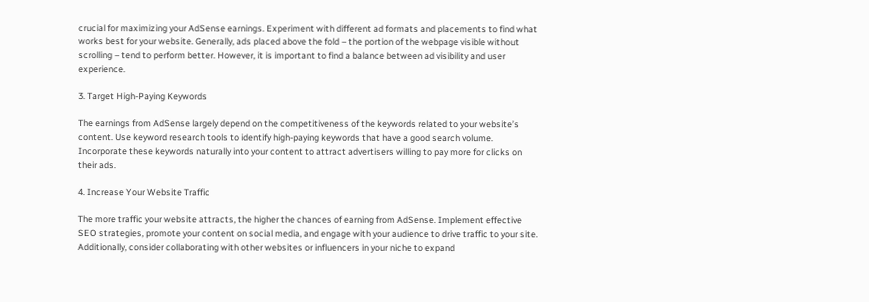crucial for maximizing your AdSense earnings. Experiment with different ad formats and placements to find what works best for your website. Generally, ads placed above the fold – the portion of the webpage visible without scrolling – tend to perform better. However, it is important to find a balance between ad visibility and user experience.

3. Target High-Paying Keywords

The earnings from AdSense largely depend on the competitiveness of the keywords related to your website’s content. Use keyword research tools to identify high-paying keywords that have a good search volume. Incorporate these keywords naturally into your content to attract advertisers willing to pay more for clicks on their ads.

4. Increase Your Website Traffic

The more traffic your website attracts, the higher the chances of earning from AdSense. Implement effective SEO strategies, promote your content on social media, and engage with your audience to drive traffic to your site. Additionally, consider collaborating with other websites or influencers in your niche to expand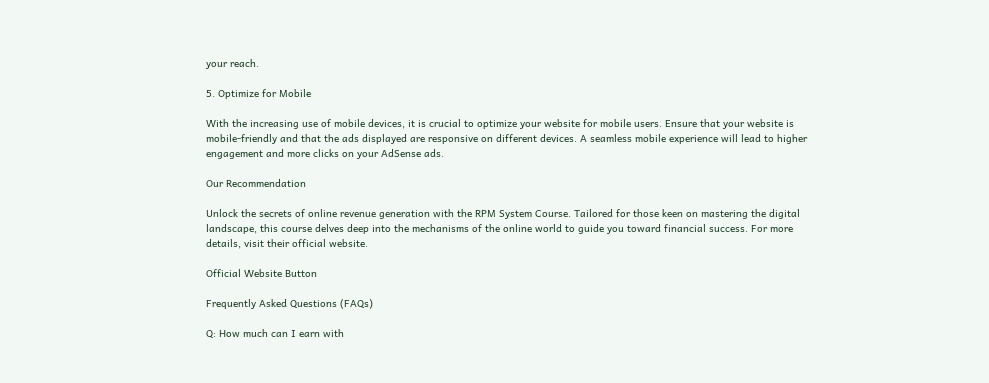your reach.

5. Optimize for Mobile

With the increasing use of mobile devices, it is crucial to optimize your website for mobile users. Ensure that your website is mobile-friendly and that the ads displayed are responsive on different devices. A seamless mobile experience will lead to higher engagement and more clicks on your AdSense ads.

Our Recommendation

Unlock the secrets of online revenue generation with the RPM System Course. Tailored for those keen on mastering the digital landscape, this course delves deep into the mechanisms of the online world to guide you toward financial success. For more details, visit their official website.

Official Website Button

Frequently Asked Questions (FAQs)

Q: How much can I earn with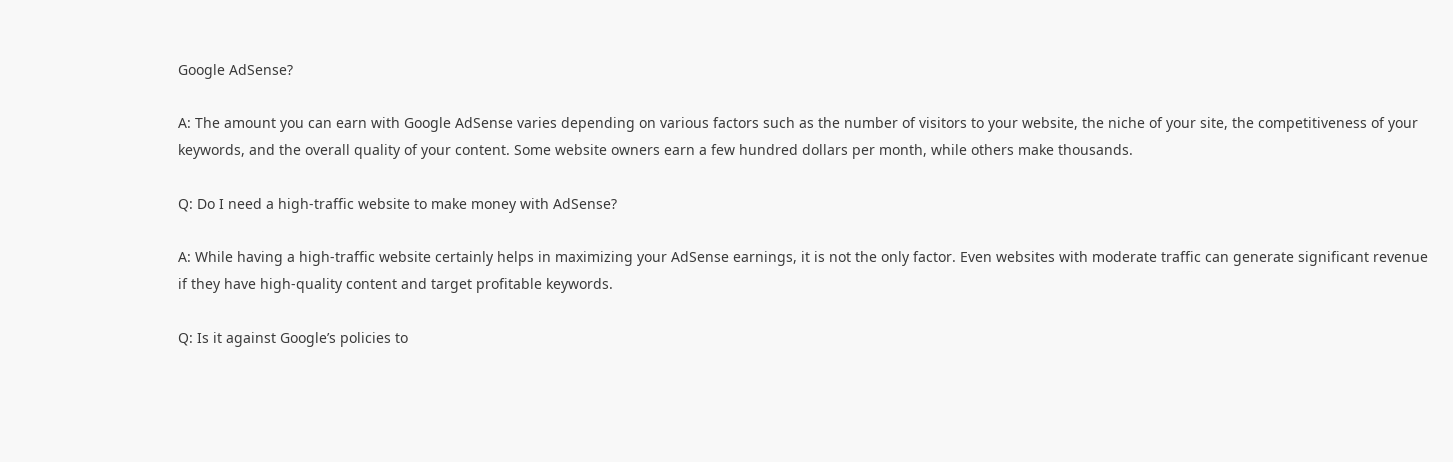Google AdSense?

A: The amount you can earn with Google AdSense varies depending on various factors such as the number of visitors to your website, the niche of your site, the competitiveness of your keywords, and the overall quality of your content. Some website owners earn a few hundred dollars per month, while others make thousands.

Q: Do I need a high-traffic website to make money with AdSense?

A: While having a high-traffic website certainly helps in maximizing your AdSense earnings, it is not the only factor. Even websites with moderate traffic can generate significant revenue if they have high-quality content and target profitable keywords.

Q: Is it against Google’s policies to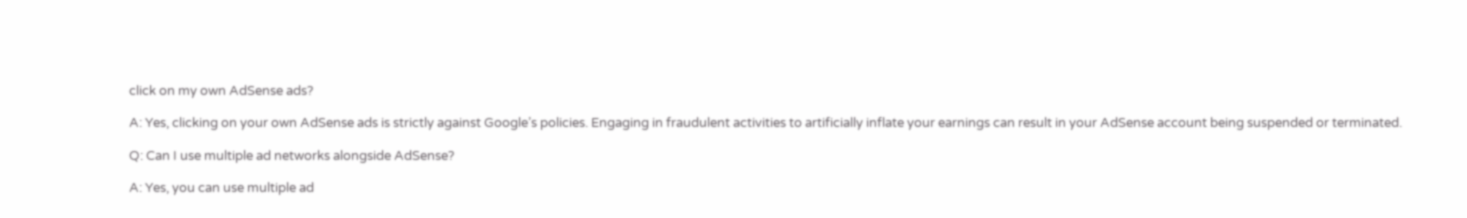click on my own AdSense ads?

A: Yes, clicking on your own AdSense ads is strictly against Google’s policies. Engaging in fraudulent activities to artificially inflate your earnings can result in your AdSense account being suspended or terminated.

Q: Can I use multiple ad networks alongside AdSense?

A: Yes, you can use multiple ad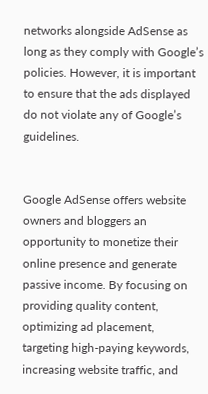networks alongside AdSense as long as they comply with Google’s policies. However, it is important to ensure that the ads displayed do not violate any of Google’s guidelines.


Google AdSense offers website owners and bloggers an opportunity to monetize their online presence and generate passive income. By focusing on providing quality content, optimizing ad placement, targeting high-paying keywords, increasing website traffic, and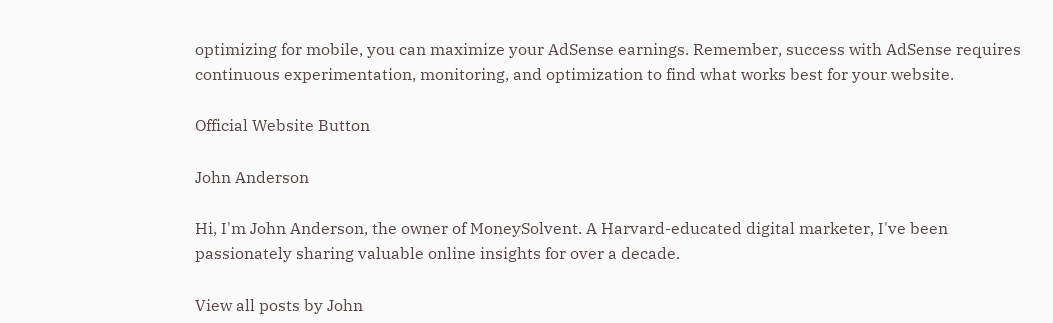optimizing for mobile, you can maximize your AdSense earnings. Remember, success with AdSense requires continuous experimentation, monitoring, and optimization to find what works best for your website.

Official Website Button

John Anderson

Hi, I'm John Anderson, the owner of MoneySolvent. A Harvard-educated digital marketer, I've been passionately sharing valuable online insights for over a decade.

View all posts by John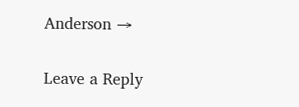Anderson →

Leave a Reply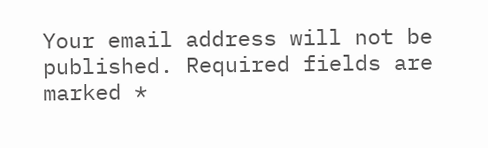Your email address will not be published. Required fields are marked *